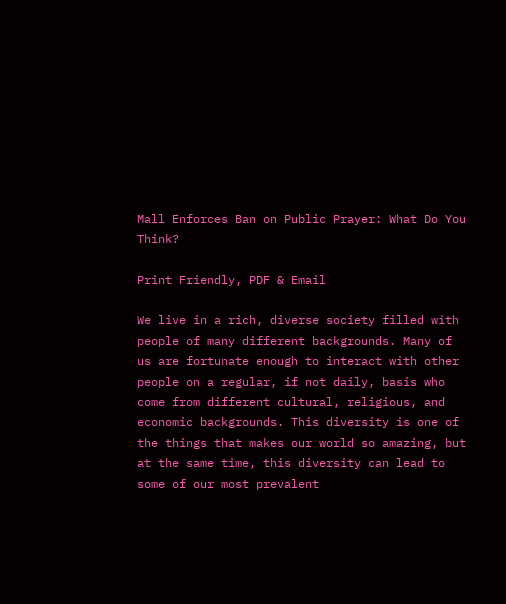Mall Enforces Ban on Public Prayer: What Do You Think?

Print Friendly, PDF & Email

We live in a rich, diverse society filled with people of many different backgrounds. Many of us are fortunate enough to interact with other people on a regular, if not daily, basis who come from different cultural, religious, and economic backgrounds. This diversity is one of the things that makes our world so amazing, but at the same time, this diversity can lead to some of our most prevalent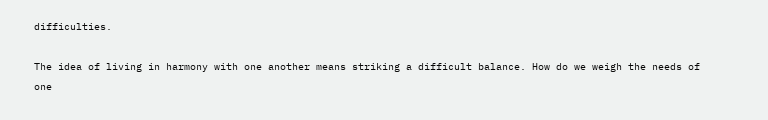difficulties.

The idea of living in harmony with one another means striking a difficult balance. How do we weigh the needs of one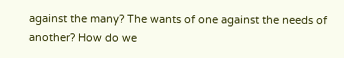against the many? The wants of one against the needs of another? How do we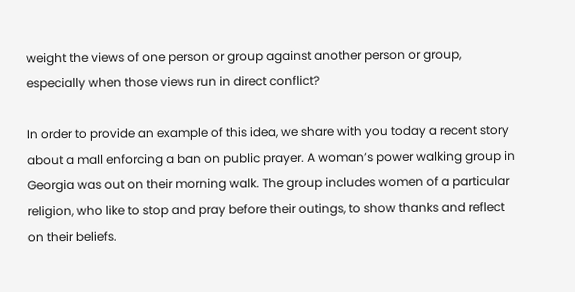weight the views of one person or group against another person or group, especially when those views run in direct conflict?

In order to provide an example of this idea, we share with you today a recent story about a mall enforcing a ban on public prayer. A woman’s power walking group in Georgia was out on their morning walk. The group includes women of a particular religion, who like to stop and pray before their outings, to show thanks and reflect on their beliefs.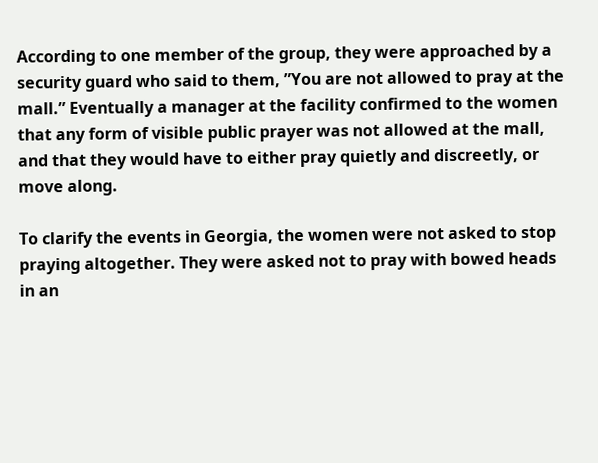According to one member of the group, they were approached by a security guard who said to them, ”You are not allowed to pray at the mall.” Eventually a manager at the facility confirmed to the women that any form of visible public prayer was not allowed at the mall, and that they would have to either pray quietly and discreetly, or move along.

To clarify the events in Georgia, the women were not asked to stop praying altogether. They were asked not to pray with bowed heads in an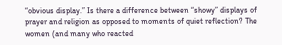“obvious display.” Is there a difference between “showy” displays of prayer and religion as opposed to moments of quiet reflection? The women (and many who reacted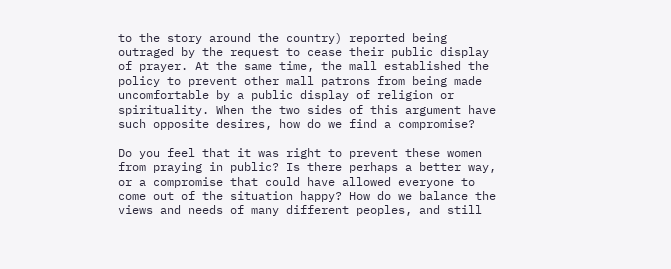to the story around the country) reported being outraged by the request to cease their public display of prayer. At the same time, the mall established the policy to prevent other mall patrons from being made uncomfortable by a public display of religion or spirituality. When the two sides of this argument have such opposite desires, how do we find a compromise?

Do you feel that it was right to prevent these women from praying in public? Is there perhaps a better way, or a compromise that could have allowed everyone to come out of the situation happy? How do we balance the views and needs of many different peoples, and still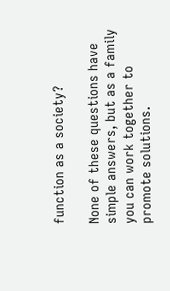function as a society?

None of these questions have simple answers, but as a family you can work together to promote solutions.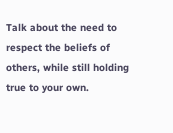Talk about the need to respect the beliefs of others, while still holding true to your own.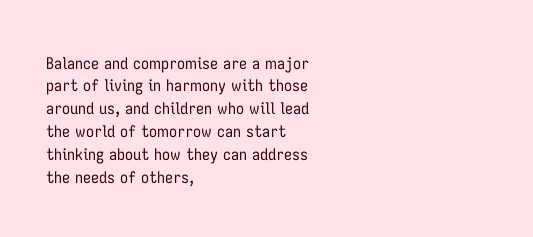Balance and compromise are a major part of living in harmony with those around us, and children who will lead the world of tomorrow can start thinking about how they can address the needs of others,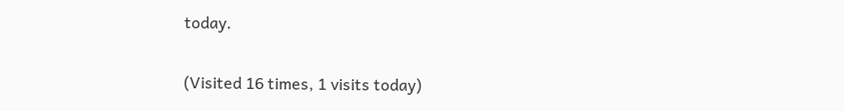today.

(Visited 16 times, 1 visits today)